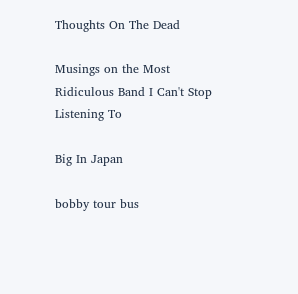Thoughts On The Dead

Musings on the Most Ridiculous Band I Can't Stop Listening To

Big In Japan

bobby tour bus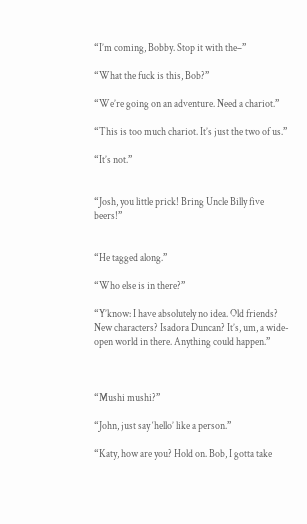“I’m coming, Bobby. Stop it with the–”

“What the fuck is this, Bob?”

“We’re going on an adventure. Need a chariot.”

“This is too much chariot. It’s just the two of us.”

“It’s not.”


“Josh, you little prick! Bring Uncle Billy five beers!”


“He tagged along.”

“Who else is in there?”

“Y’know: I have absolutely no idea. Old friends? New characters? Isadora Duncan? It’s, um, a wide-open world in there. Anything could happen.”



“Mushi mushi?”

“John, just say ‘hello’ like a person.”

“Katy, how are you? Hold on. Bob, I gotta take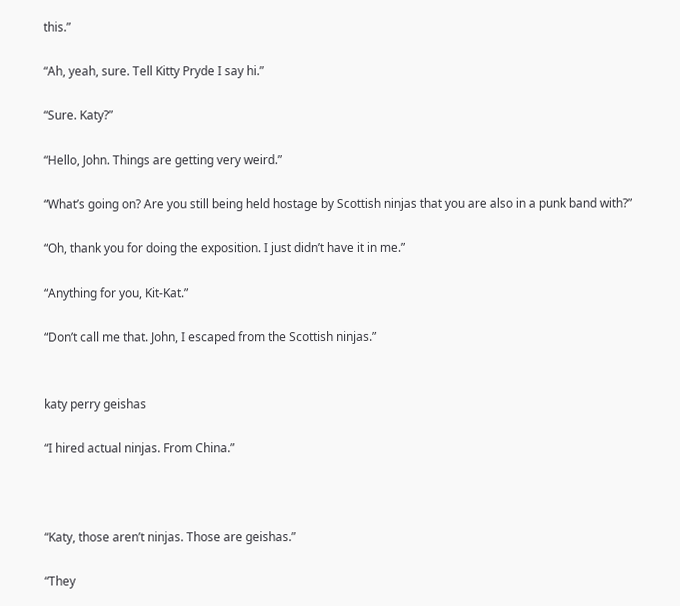this.”

“Ah, yeah, sure. Tell Kitty Pryde I say hi.”

“Sure. Katy?”

“Hello, John. Things are getting very weird.”

“What’s going on? Are you still being held hostage by Scottish ninjas that you are also in a punk band with?”

“Oh, thank you for doing the exposition. I just didn’t have it in me.”

“Anything for you, Kit-Kat.”

“Don’t call me that. John, I escaped from the Scottish ninjas.”


katy perry geishas

“I hired actual ninjas. From China.”



“Katy, those aren’t ninjas. Those are geishas.”

“They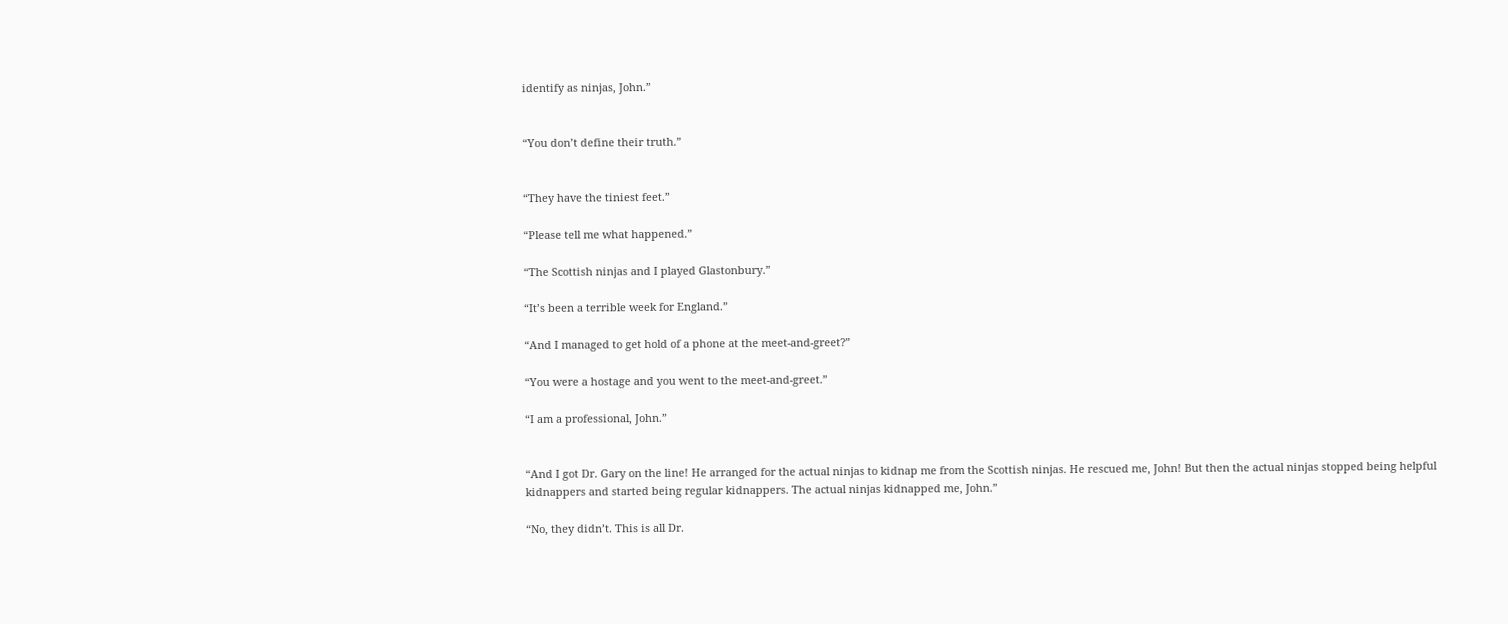identify as ninjas, John.”


“You don’t define their truth.”


“They have the tiniest feet.”

“Please tell me what happened.”

“The Scottish ninjas and I played Glastonbury.”

“It’s been a terrible week for England.”

“And I managed to get hold of a phone at the meet-and-greet?”

“You were a hostage and you went to the meet-and-greet.”

“I am a professional, John.”


“And I got Dr. Gary on the line! He arranged for the actual ninjas to kidnap me from the Scottish ninjas. He rescued me, John! But then the actual ninjas stopped being helpful kidnappers and started being regular kidnappers. The actual ninjas kidnapped me, John.”

“No, they didn’t. This is all Dr.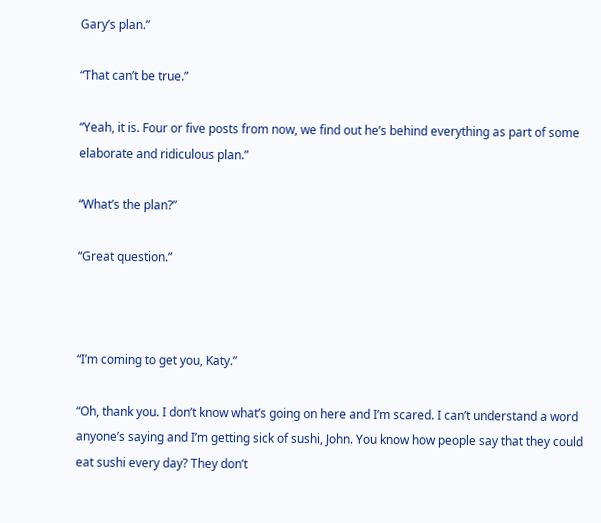Gary’s plan.”

“That can’t be true.”

“Yeah, it is. Four or five posts from now, we find out he’s behind everything as part of some elaborate and ridiculous plan.”

“What’s the plan?”

“Great question.”



“I’m coming to get you, Katy.”

“Oh, thank you. I don’t know what’s going on here and I’m scared. I can’t understand a word anyone’s saying and I’m getting sick of sushi, John. You know how people say that they could eat sushi every day? They don’t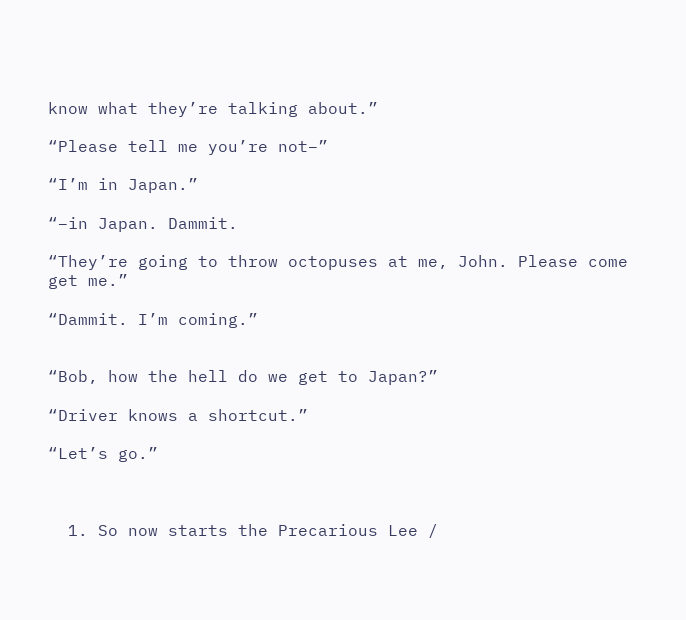know what they’re talking about.”

“Please tell me you’re not–”

“I’m in Japan.”

“–in Japan. Dammit.

“They’re going to throw octopuses at me, John. Please come get me.”

“Dammit. I’m coming.”


“Bob, how the hell do we get to Japan?”

“Driver knows a shortcut.”

“Let’s go.”



  1. So now starts the Precarious Lee /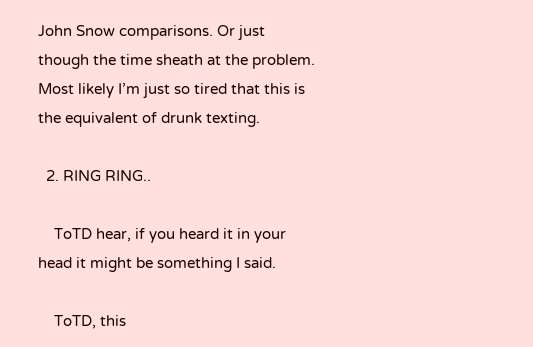John Snow comparisons. Or just though the time sheath at the problem. Most likely I’m just so tired that this is the equivalent of drunk texting.

  2. RING RING..

    ToTD hear, if you heard it in your head it might be something I said.

    ToTD, this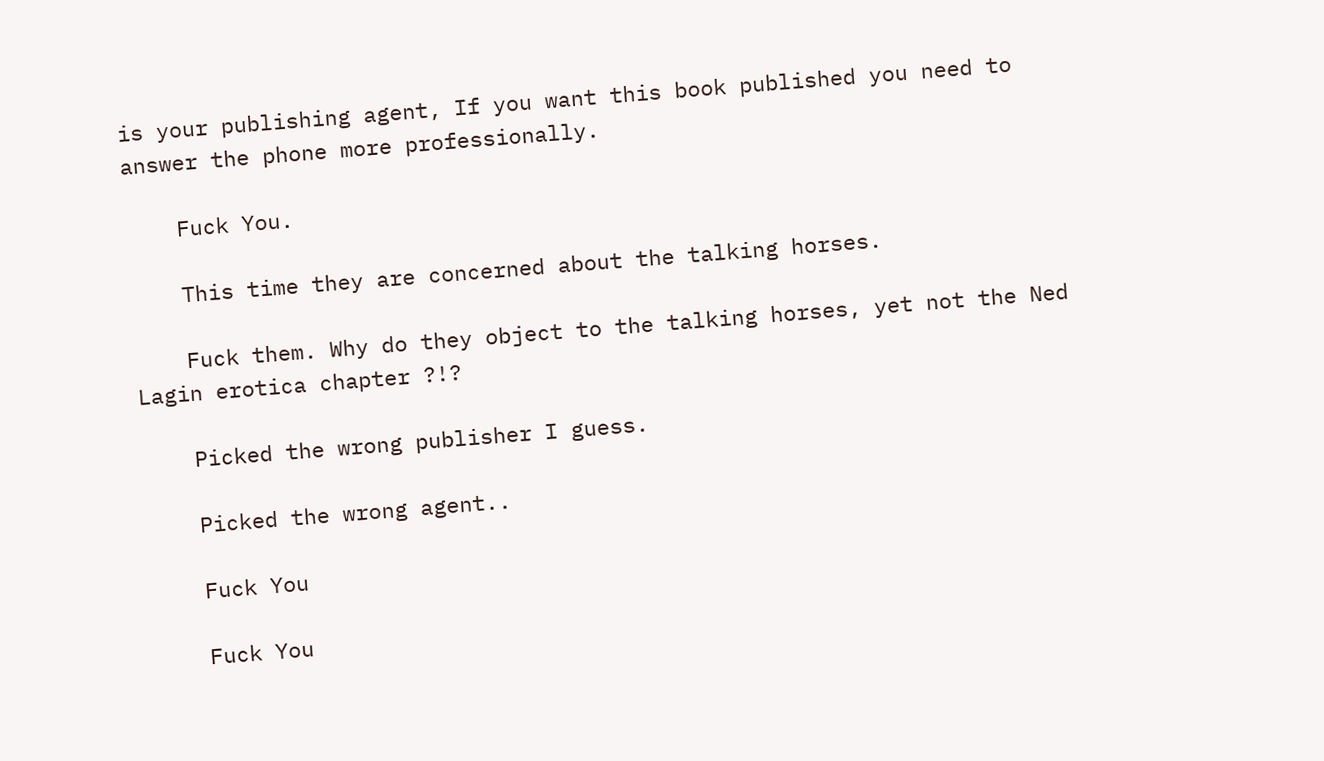is your publishing agent, If you want this book published you need to answer the phone more professionally.

    Fuck You.

    This time they are concerned about the talking horses.

    Fuck them. Why do they object to the talking horses, yet not the Ned Lagin erotica chapter ?!?

    Picked the wrong publisher I guess.

    Picked the wrong agent..

    Fuck You

    Fuck You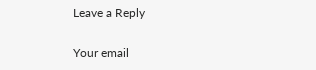Leave a Reply

Your email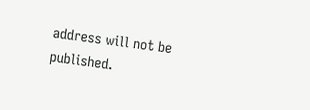address will not be published.